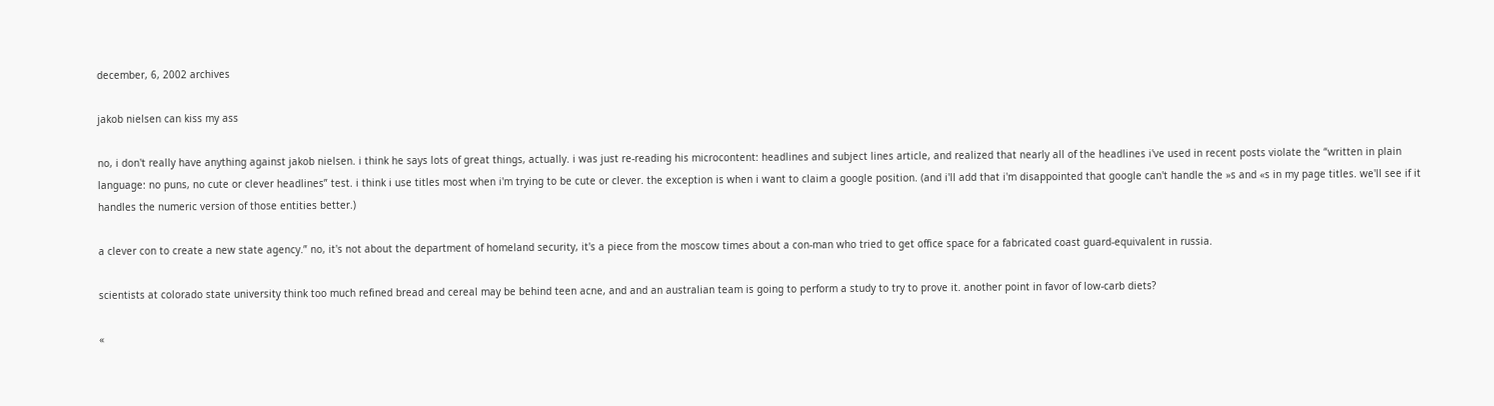december, 6, 2002 archives

jakob nielsen can kiss my ass

no, i don't really have anything against jakob nielsen. i think he says lots of great things, actually. i was just re-reading his microcontent: headlines and subject lines article, and realized that nearly all of the headlines i've used in recent posts violate the “written in plain language: no puns, no cute or clever headlines” test. i think i use titles most when i'm trying to be cute or clever. the exception is when i want to claim a google position. (and i'll add that i'm disappointed that google can't handle the »s and «s in my page titles. we'll see if it handles the numeric version of those entities better.)

a clever con to create a new state agency.” no, it's not about the department of homeland security, it's a piece from the moscow times about a con-man who tried to get office space for a fabricated coast guard-equivalent in russia.

scientists at colorado state university think too much refined bread and cereal may be behind teen acne, and and an australian team is going to perform a study to try to prove it. another point in favor of low-carb diets?

«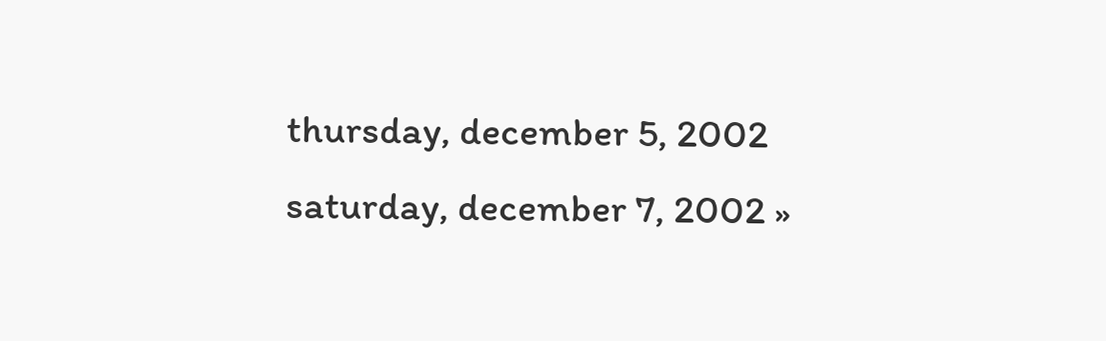thursday, december 5, 2002 saturday, december 7, 2002 »